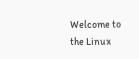Welcome to the Linux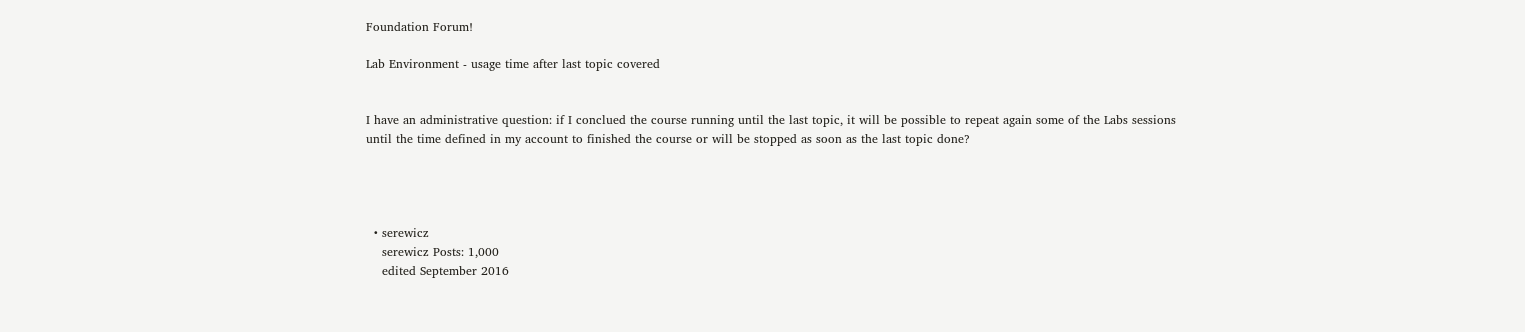Foundation Forum!

Lab Environment - usage time after last topic covered


I have an administrative question: if I conclued the course running until the last topic, it will be possible to repeat again some of the Labs sessions until the time defined in my account to finished the course or will be stopped as soon as the last topic done?




  • serewicz
    serewicz Posts: 1,000
    edited September 2016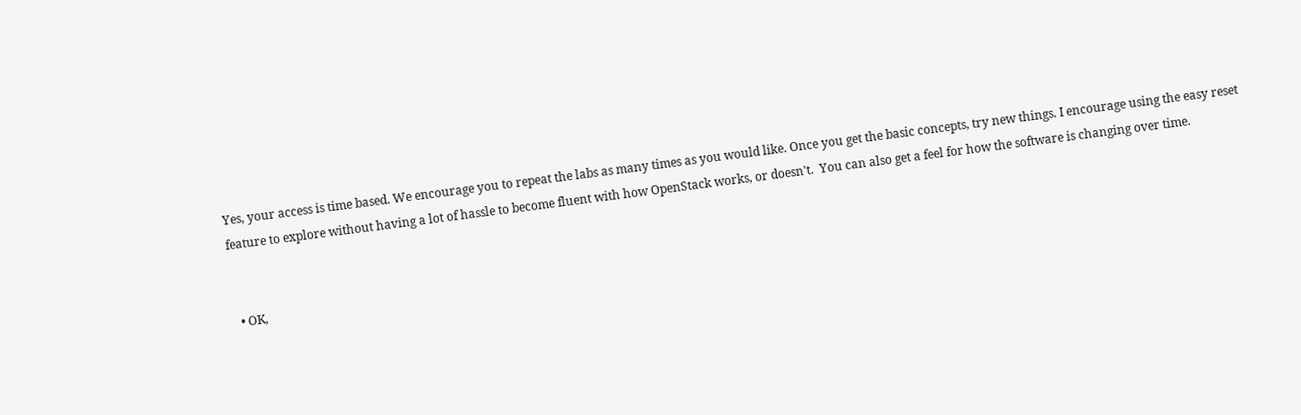Yes, your access is time based. We encourage you to repeat the labs as many times as you would like. Once you get the basic concepts, try new things. I encourage using the easy reset feature to explore without having a lot of hassle to become fluent with how OpenStack works, or doesn't.  You can also get a feel for how the software is changing over time.


  • OK,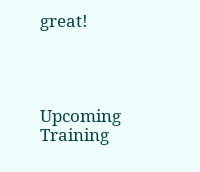great!




Upcoming Training